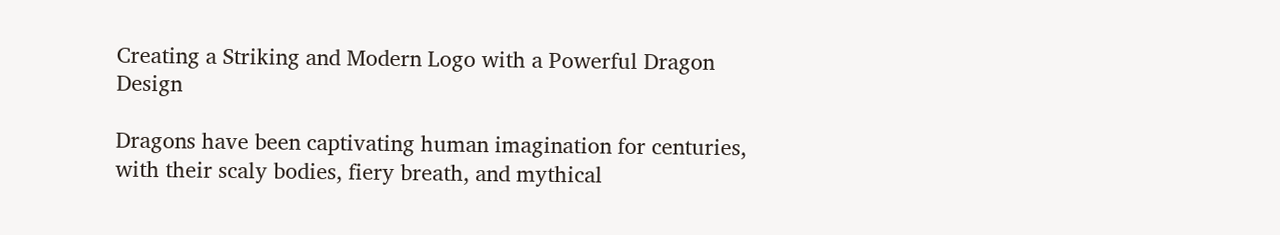Creating a Striking and Modern Logo with a Powerful Dragon Design

Dragons have been captivating human imagination for centuries, with their scaly bodies, fiery breath, and mythical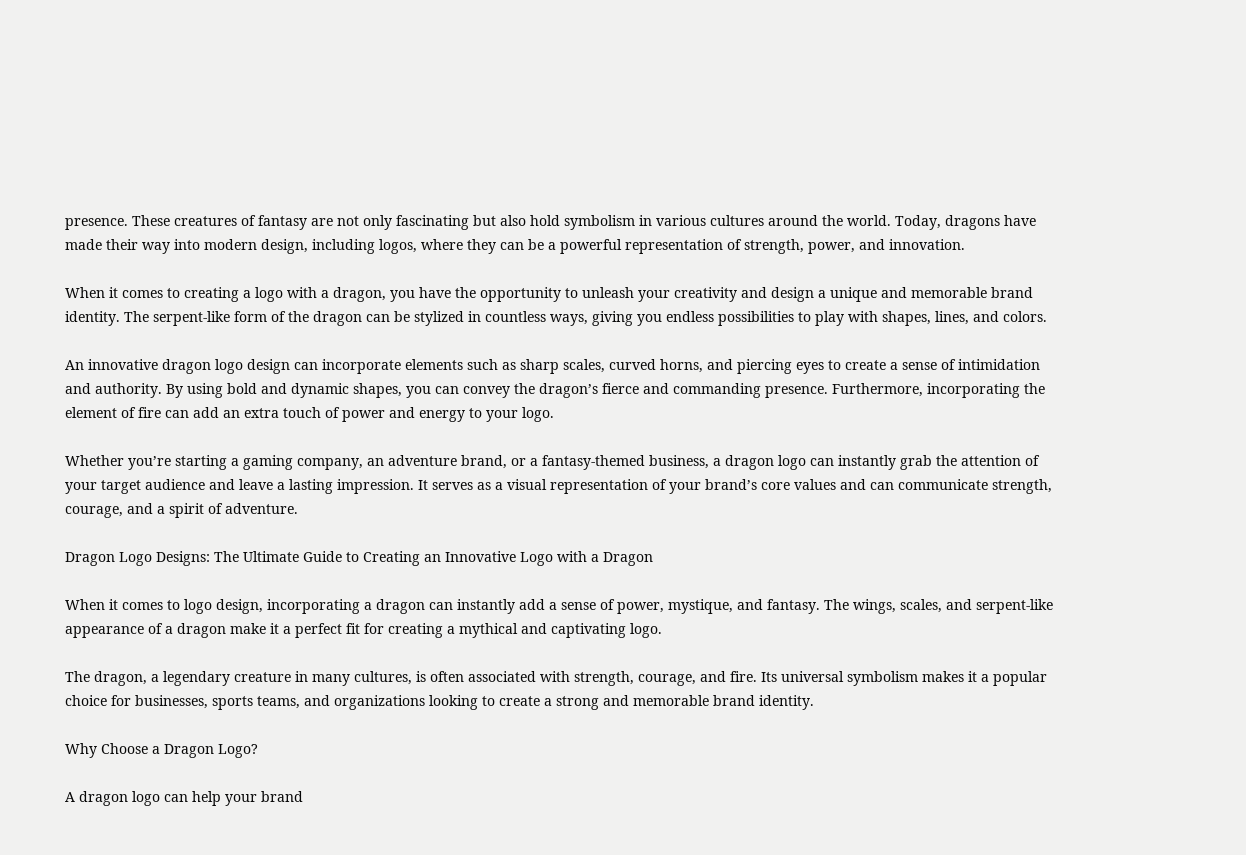presence. These creatures of fantasy are not only fascinating but also hold symbolism in various cultures around the world. Today, dragons have made their way into modern design, including logos, where they can be a powerful representation of strength, power, and innovation.

When it comes to creating a logo with a dragon, you have the opportunity to unleash your creativity and design a unique and memorable brand identity. The serpent-like form of the dragon can be stylized in countless ways, giving you endless possibilities to play with shapes, lines, and colors.

An innovative dragon logo design can incorporate elements such as sharp scales, curved horns, and piercing eyes to create a sense of intimidation and authority. By using bold and dynamic shapes, you can convey the dragon’s fierce and commanding presence. Furthermore, incorporating the element of fire can add an extra touch of power and energy to your logo.

Whether you’re starting a gaming company, an adventure brand, or a fantasy-themed business, a dragon logo can instantly grab the attention of your target audience and leave a lasting impression. It serves as a visual representation of your brand’s core values and can communicate strength, courage, and a spirit of adventure.

Dragon Logo Designs: The Ultimate Guide to Creating an Innovative Logo with a Dragon

When it comes to logo design, incorporating a dragon can instantly add a sense of power, mystique, and fantasy. The wings, scales, and serpent-like appearance of a dragon make it a perfect fit for creating a mythical and captivating logo.

The dragon, a legendary creature in many cultures, is often associated with strength, courage, and fire. Its universal symbolism makes it a popular choice for businesses, sports teams, and organizations looking to create a strong and memorable brand identity.

Why Choose a Dragon Logo?

A dragon logo can help your brand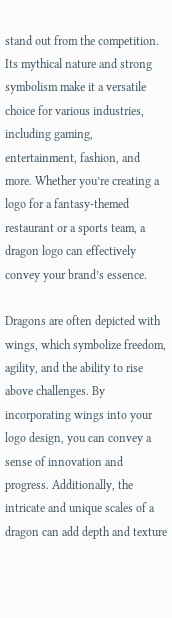stand out from the competition. Its mythical nature and strong symbolism make it a versatile choice for various industries, including gaming, entertainment, fashion, and more. Whether you’re creating a logo for a fantasy-themed restaurant or a sports team, a dragon logo can effectively convey your brand’s essence.

Dragons are often depicted with wings, which symbolize freedom, agility, and the ability to rise above challenges. By incorporating wings into your logo design, you can convey a sense of innovation and progress. Additionally, the intricate and unique scales of a dragon can add depth and texture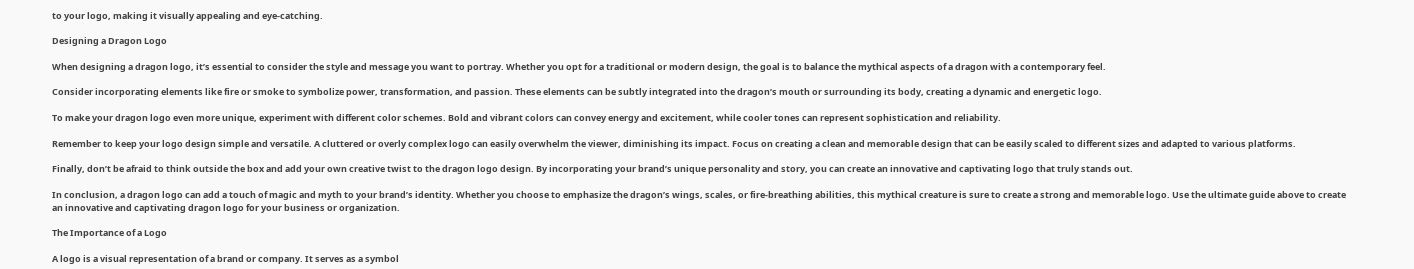to your logo, making it visually appealing and eye-catching.

Designing a Dragon Logo

When designing a dragon logo, it’s essential to consider the style and message you want to portray. Whether you opt for a traditional or modern design, the goal is to balance the mythical aspects of a dragon with a contemporary feel.

Consider incorporating elements like fire or smoke to symbolize power, transformation, and passion. These elements can be subtly integrated into the dragon’s mouth or surrounding its body, creating a dynamic and energetic logo.

To make your dragon logo even more unique, experiment with different color schemes. Bold and vibrant colors can convey energy and excitement, while cooler tones can represent sophistication and reliability.

Remember to keep your logo design simple and versatile. A cluttered or overly complex logo can easily overwhelm the viewer, diminishing its impact. Focus on creating a clean and memorable design that can be easily scaled to different sizes and adapted to various platforms.

Finally, don’t be afraid to think outside the box and add your own creative twist to the dragon logo design. By incorporating your brand’s unique personality and story, you can create an innovative and captivating logo that truly stands out.

In conclusion, a dragon logo can add a touch of magic and myth to your brand’s identity. Whether you choose to emphasize the dragon’s wings, scales, or fire-breathing abilities, this mythical creature is sure to create a strong and memorable logo. Use the ultimate guide above to create an innovative and captivating dragon logo for your business or organization.

The Importance of a Logo

A logo is a visual representation of a brand or company. It serves as a symbol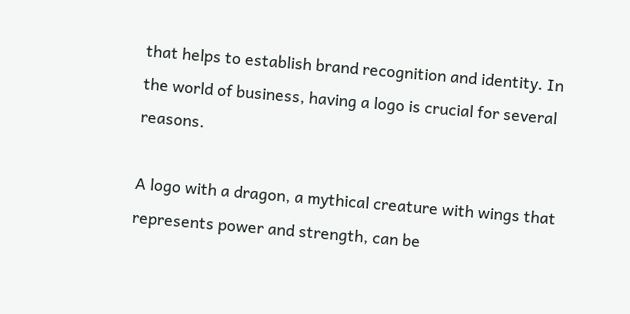that helps to establish brand recognition and identity. In the world of business, having a logo is crucial for several reasons.

A logo with a dragon, a mythical creature with wings that represents power and strength, can be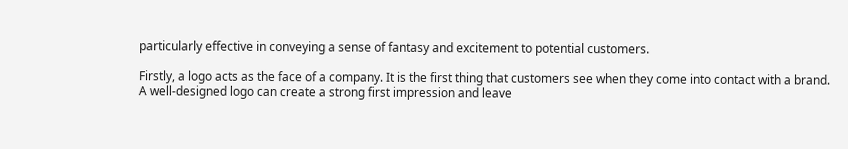particularly effective in conveying a sense of fantasy and excitement to potential customers.

Firstly, a logo acts as the face of a company. It is the first thing that customers see when they come into contact with a brand. A well-designed logo can create a strong first impression and leave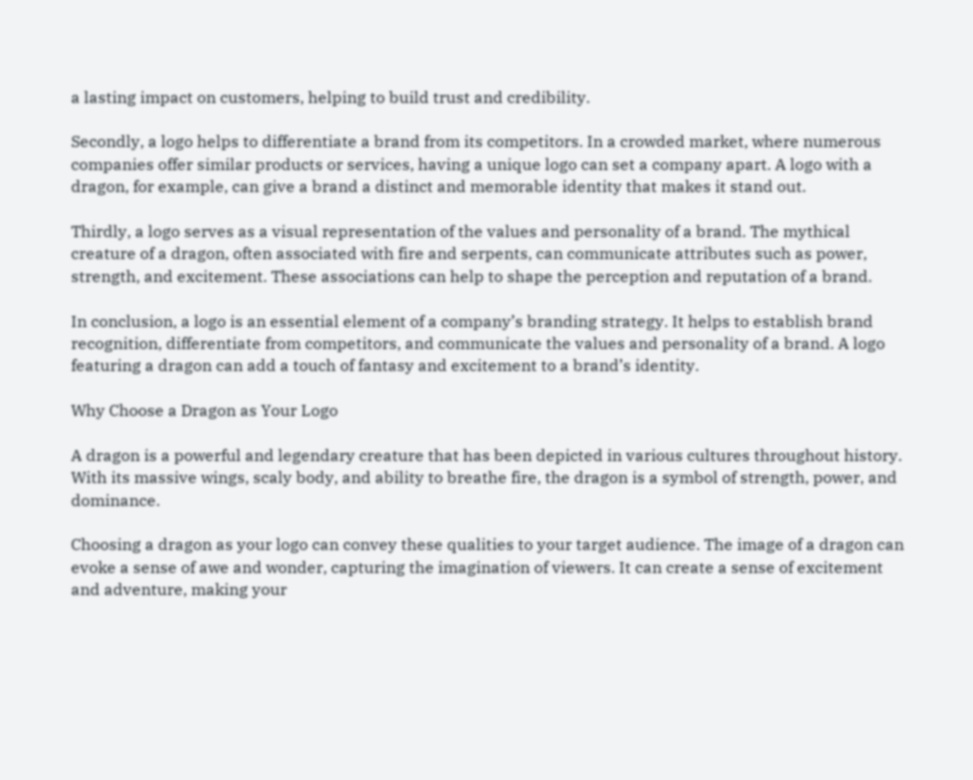a lasting impact on customers, helping to build trust and credibility.

Secondly, a logo helps to differentiate a brand from its competitors. In a crowded market, where numerous companies offer similar products or services, having a unique logo can set a company apart. A logo with a dragon, for example, can give a brand a distinct and memorable identity that makes it stand out.

Thirdly, a logo serves as a visual representation of the values and personality of a brand. The mythical creature of a dragon, often associated with fire and serpents, can communicate attributes such as power, strength, and excitement. These associations can help to shape the perception and reputation of a brand.

In conclusion, a logo is an essential element of a company’s branding strategy. It helps to establish brand recognition, differentiate from competitors, and communicate the values and personality of a brand. A logo featuring a dragon can add a touch of fantasy and excitement to a brand’s identity.

Why Choose a Dragon as Your Logo

A dragon is a powerful and legendary creature that has been depicted in various cultures throughout history. With its massive wings, scaly body, and ability to breathe fire, the dragon is a symbol of strength, power, and dominance.

Choosing a dragon as your logo can convey these qualities to your target audience. The image of a dragon can evoke a sense of awe and wonder, capturing the imagination of viewers. It can create a sense of excitement and adventure, making your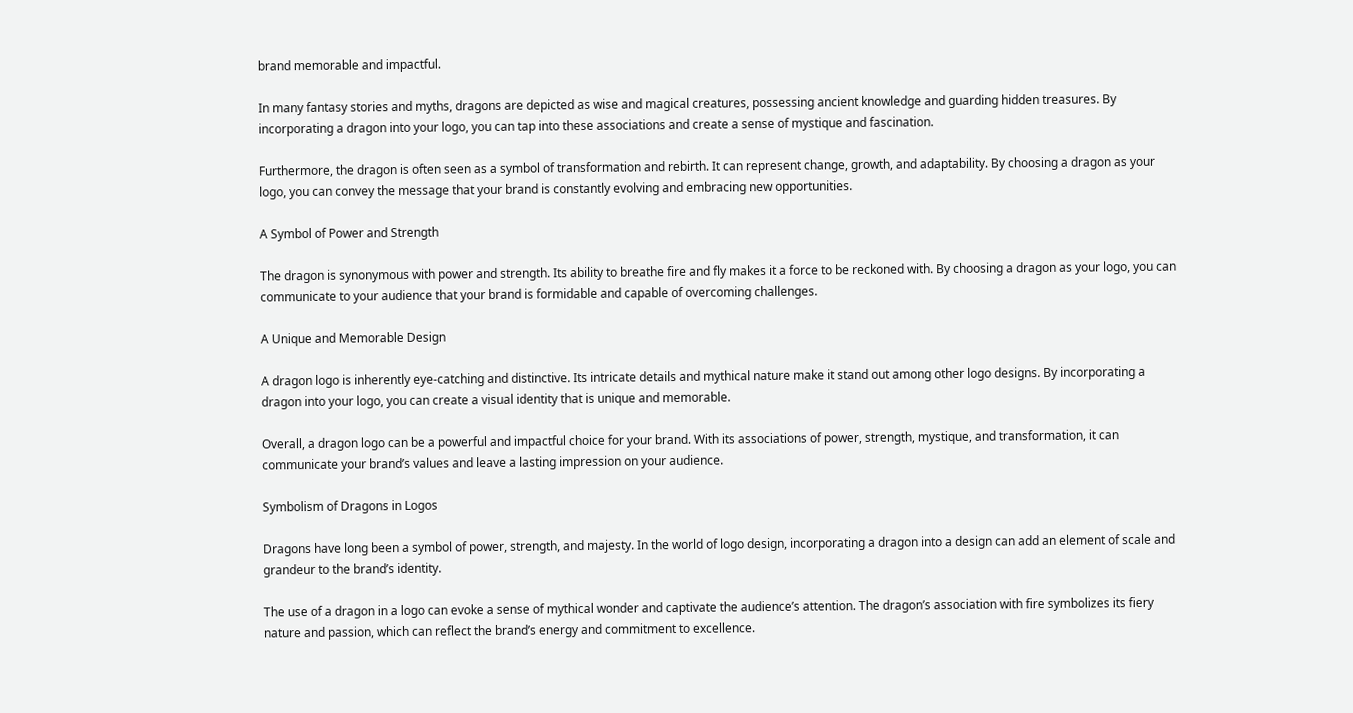brand memorable and impactful.

In many fantasy stories and myths, dragons are depicted as wise and magical creatures, possessing ancient knowledge and guarding hidden treasures. By incorporating a dragon into your logo, you can tap into these associations and create a sense of mystique and fascination.

Furthermore, the dragon is often seen as a symbol of transformation and rebirth. It can represent change, growth, and adaptability. By choosing a dragon as your logo, you can convey the message that your brand is constantly evolving and embracing new opportunities.

A Symbol of Power and Strength

The dragon is synonymous with power and strength. Its ability to breathe fire and fly makes it a force to be reckoned with. By choosing a dragon as your logo, you can communicate to your audience that your brand is formidable and capable of overcoming challenges.

A Unique and Memorable Design

A dragon logo is inherently eye-catching and distinctive. Its intricate details and mythical nature make it stand out among other logo designs. By incorporating a dragon into your logo, you can create a visual identity that is unique and memorable.

Overall, a dragon logo can be a powerful and impactful choice for your brand. With its associations of power, strength, mystique, and transformation, it can communicate your brand’s values and leave a lasting impression on your audience.

Symbolism of Dragons in Logos

Dragons have long been a symbol of power, strength, and majesty. In the world of logo design, incorporating a dragon into a design can add an element of scale and grandeur to the brand’s identity.

The use of a dragon in a logo can evoke a sense of mythical wonder and captivate the audience’s attention. The dragon’s association with fire symbolizes its fiery nature and passion, which can reflect the brand’s energy and commitment to excellence.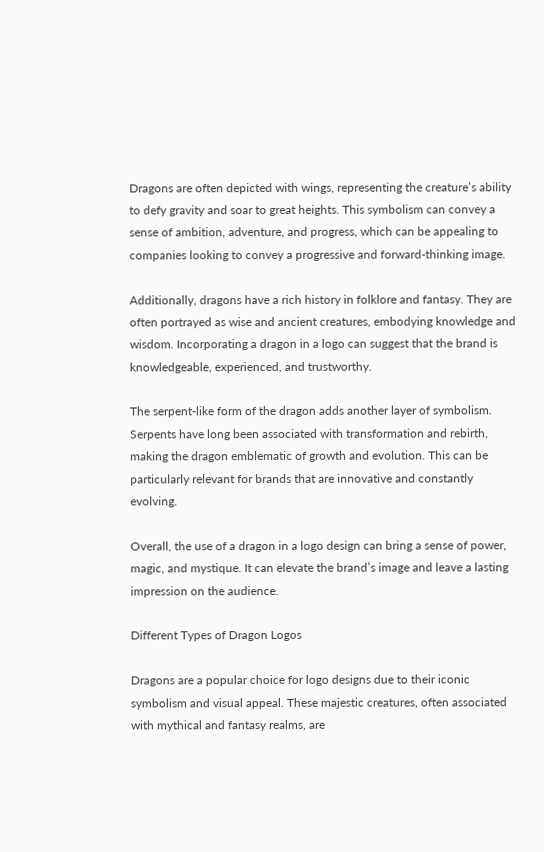Dragons are often depicted with wings, representing the creature’s ability to defy gravity and soar to great heights. This symbolism can convey a sense of ambition, adventure, and progress, which can be appealing to companies looking to convey a progressive and forward-thinking image.

Additionally, dragons have a rich history in folklore and fantasy. They are often portrayed as wise and ancient creatures, embodying knowledge and wisdom. Incorporating a dragon in a logo can suggest that the brand is knowledgeable, experienced, and trustworthy.

The serpent-like form of the dragon adds another layer of symbolism. Serpents have long been associated with transformation and rebirth, making the dragon emblematic of growth and evolution. This can be particularly relevant for brands that are innovative and constantly evolving.

Overall, the use of a dragon in a logo design can bring a sense of power, magic, and mystique. It can elevate the brand’s image and leave a lasting impression on the audience.

Different Types of Dragon Logos

Dragons are a popular choice for logo designs due to their iconic symbolism and visual appeal. These majestic creatures, often associated with mythical and fantasy realms, are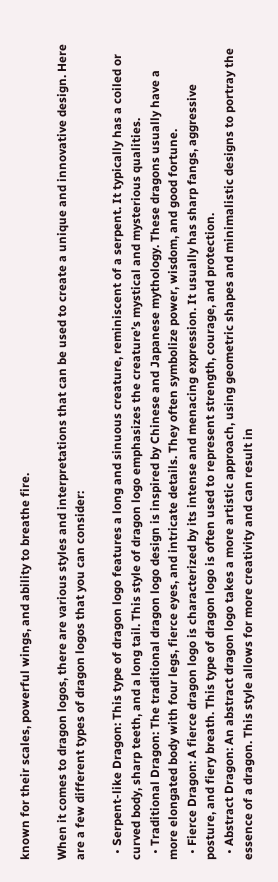known for their scales, powerful wings, and ability to breathe fire.

When it comes to dragon logos, there are various styles and interpretations that can be used to create a unique and innovative design. Here are a few different types of dragon logos that you can consider:

  • Serpent-like Dragon: This type of dragon logo features a long and sinuous creature, reminiscent of a serpent. It typically has a coiled or curved body, sharp teeth, and a long tail. This style of dragon logo emphasizes the creature’s mystical and mysterious qualities.
  • Traditional Dragon: The traditional dragon logo design is inspired by Chinese and Japanese mythology. These dragons usually have a more elongated body with four legs, fierce eyes, and intricate details. They often symbolize power, wisdom, and good fortune.
  • Fierce Dragon: A fierce dragon logo is characterized by its intense and menacing expression. It usually has sharp fangs, aggressive posture, and fiery breath. This type of dragon logo is often used to represent strength, courage, and protection.
  • Abstract Dragon: An abstract dragon logo takes a more artistic approach, using geometric shapes and minimalistic designs to portray the essence of a dragon. This style allows for more creativity and can result in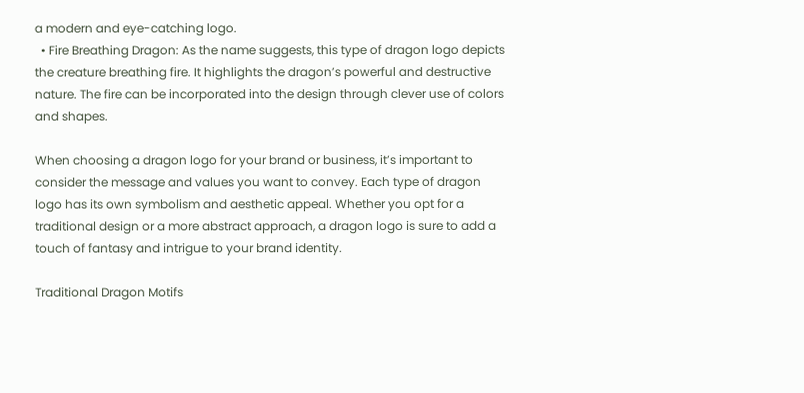a modern and eye-catching logo.
  • Fire Breathing Dragon: As the name suggests, this type of dragon logo depicts the creature breathing fire. It highlights the dragon’s powerful and destructive nature. The fire can be incorporated into the design through clever use of colors and shapes.

When choosing a dragon logo for your brand or business, it’s important to consider the message and values you want to convey. Each type of dragon logo has its own symbolism and aesthetic appeal. Whether you opt for a traditional design or a more abstract approach, a dragon logo is sure to add a touch of fantasy and intrigue to your brand identity.

Traditional Dragon Motifs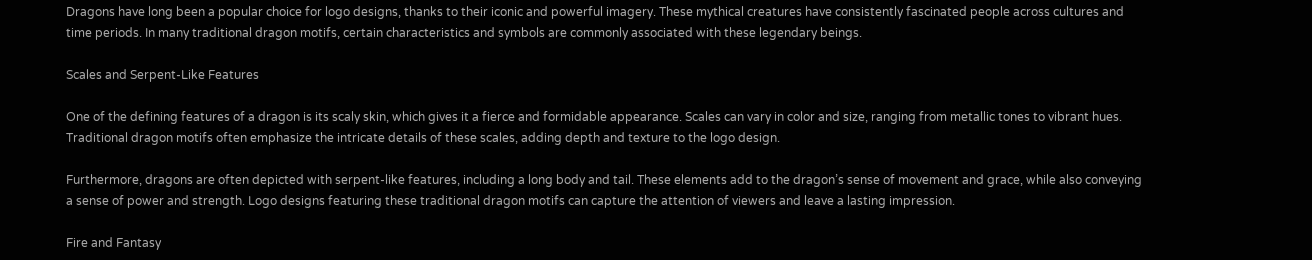Dragons have long been a popular choice for logo designs, thanks to their iconic and powerful imagery. These mythical creatures have consistently fascinated people across cultures and time periods. In many traditional dragon motifs, certain characteristics and symbols are commonly associated with these legendary beings.

Scales and Serpent-Like Features

One of the defining features of a dragon is its scaly skin, which gives it a fierce and formidable appearance. Scales can vary in color and size, ranging from metallic tones to vibrant hues. Traditional dragon motifs often emphasize the intricate details of these scales, adding depth and texture to the logo design.

Furthermore, dragons are often depicted with serpent-like features, including a long body and tail. These elements add to the dragon’s sense of movement and grace, while also conveying a sense of power and strength. Logo designs featuring these traditional dragon motifs can capture the attention of viewers and leave a lasting impression.

Fire and Fantasy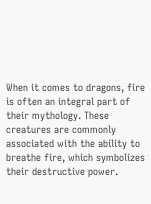When it comes to dragons, fire is often an integral part of their mythology. These creatures are commonly associated with the ability to breathe fire, which symbolizes their destructive power.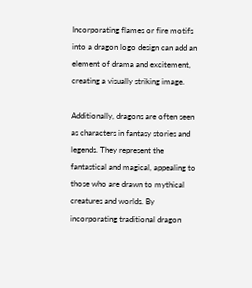Incorporating flames or fire motifs into a dragon logo design can add an element of drama and excitement, creating a visually striking image.

Additionally, dragons are often seen as characters in fantasy stories and legends. They represent the fantastical and magical, appealing to those who are drawn to mythical creatures and worlds. By incorporating traditional dragon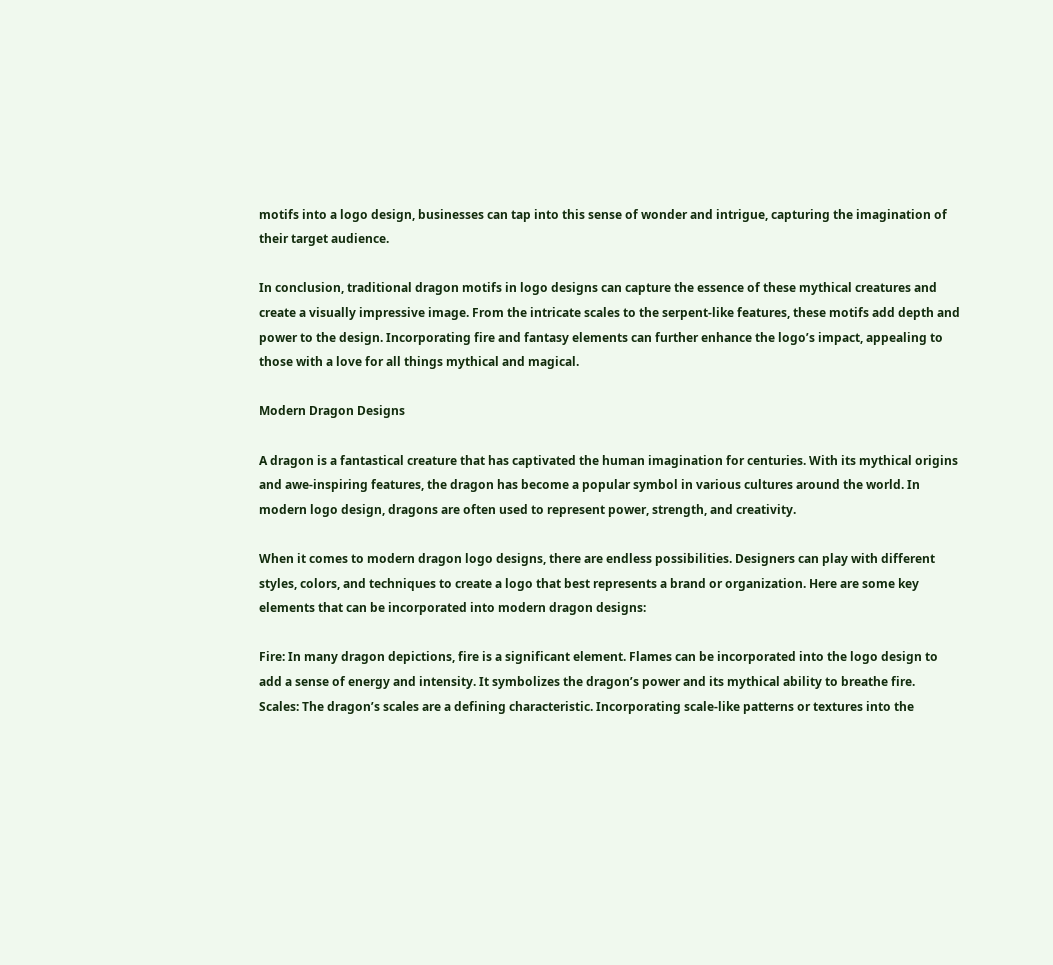motifs into a logo design, businesses can tap into this sense of wonder and intrigue, capturing the imagination of their target audience.

In conclusion, traditional dragon motifs in logo designs can capture the essence of these mythical creatures and create a visually impressive image. From the intricate scales to the serpent-like features, these motifs add depth and power to the design. Incorporating fire and fantasy elements can further enhance the logo’s impact, appealing to those with a love for all things mythical and magical.

Modern Dragon Designs

A dragon is a fantastical creature that has captivated the human imagination for centuries. With its mythical origins and awe-inspiring features, the dragon has become a popular symbol in various cultures around the world. In modern logo design, dragons are often used to represent power, strength, and creativity.

When it comes to modern dragon logo designs, there are endless possibilities. Designers can play with different styles, colors, and techniques to create a logo that best represents a brand or organization. Here are some key elements that can be incorporated into modern dragon designs:

Fire: In many dragon depictions, fire is a significant element. Flames can be incorporated into the logo design to add a sense of energy and intensity. It symbolizes the dragon’s power and its mythical ability to breathe fire.
Scales: The dragon’s scales are a defining characteristic. Incorporating scale-like patterns or textures into the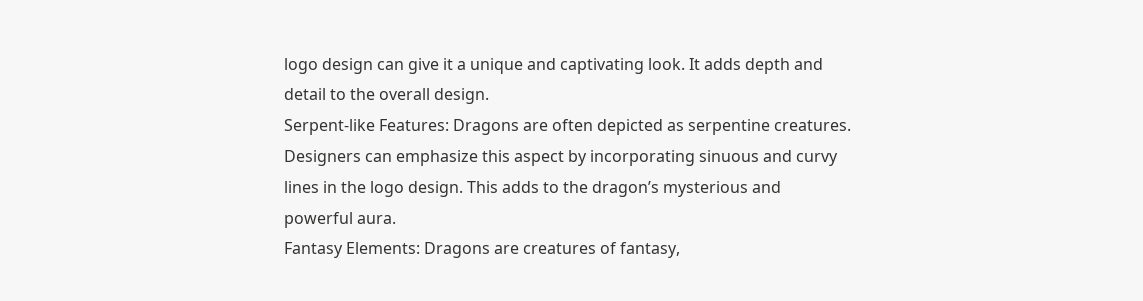logo design can give it a unique and captivating look. It adds depth and detail to the overall design.
Serpent-like Features: Dragons are often depicted as serpentine creatures. Designers can emphasize this aspect by incorporating sinuous and curvy lines in the logo design. This adds to the dragon’s mysterious and powerful aura.
Fantasy Elements: Dragons are creatures of fantasy,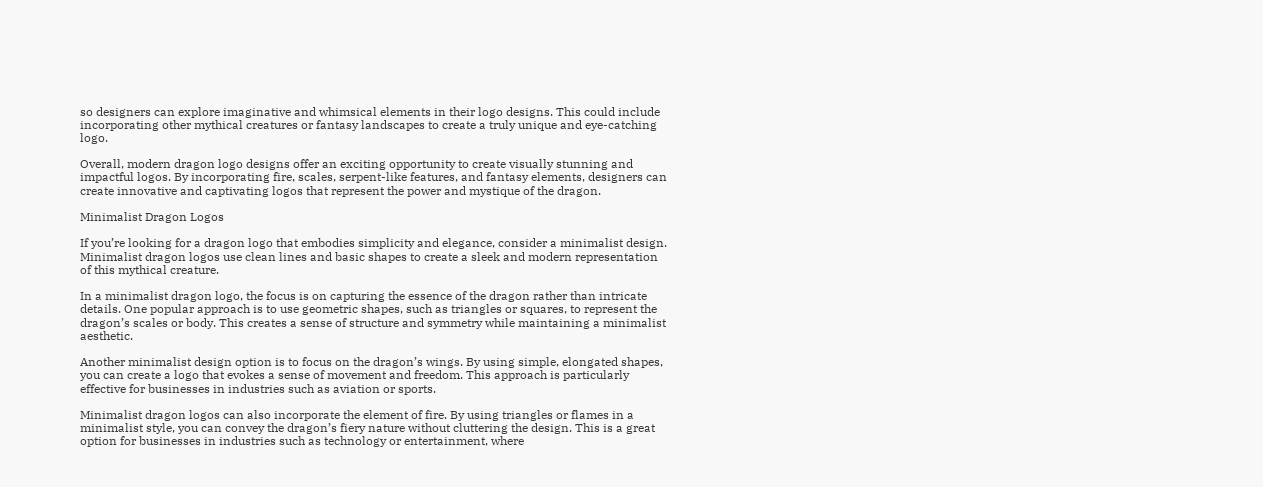so designers can explore imaginative and whimsical elements in their logo designs. This could include incorporating other mythical creatures or fantasy landscapes to create a truly unique and eye-catching logo.

Overall, modern dragon logo designs offer an exciting opportunity to create visually stunning and impactful logos. By incorporating fire, scales, serpent-like features, and fantasy elements, designers can create innovative and captivating logos that represent the power and mystique of the dragon.

Minimalist Dragon Logos

If you’re looking for a dragon logo that embodies simplicity and elegance, consider a minimalist design. Minimalist dragon logos use clean lines and basic shapes to create a sleek and modern representation of this mythical creature.

In a minimalist dragon logo, the focus is on capturing the essence of the dragon rather than intricate details. One popular approach is to use geometric shapes, such as triangles or squares, to represent the dragon’s scales or body. This creates a sense of structure and symmetry while maintaining a minimalist aesthetic.

Another minimalist design option is to focus on the dragon’s wings. By using simple, elongated shapes, you can create a logo that evokes a sense of movement and freedom. This approach is particularly effective for businesses in industries such as aviation or sports.

Minimalist dragon logos can also incorporate the element of fire. By using triangles or flames in a minimalist style, you can convey the dragon’s fiery nature without cluttering the design. This is a great option for businesses in industries such as technology or entertainment, where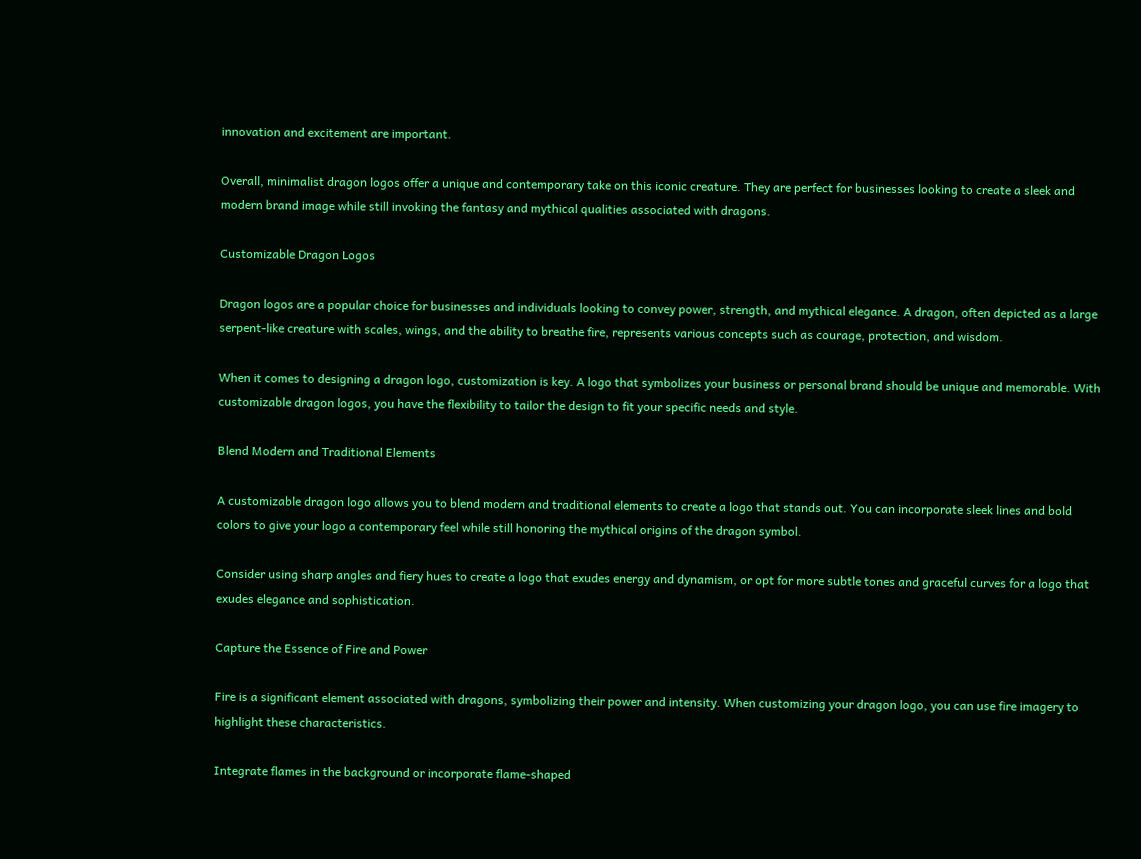innovation and excitement are important.

Overall, minimalist dragon logos offer a unique and contemporary take on this iconic creature. They are perfect for businesses looking to create a sleek and modern brand image while still invoking the fantasy and mythical qualities associated with dragons.

Customizable Dragon Logos

Dragon logos are a popular choice for businesses and individuals looking to convey power, strength, and mythical elegance. A dragon, often depicted as a large serpent-like creature with scales, wings, and the ability to breathe fire, represents various concepts such as courage, protection, and wisdom.

When it comes to designing a dragon logo, customization is key. A logo that symbolizes your business or personal brand should be unique and memorable. With customizable dragon logos, you have the flexibility to tailor the design to fit your specific needs and style.

Blend Modern and Traditional Elements

A customizable dragon logo allows you to blend modern and traditional elements to create a logo that stands out. You can incorporate sleek lines and bold colors to give your logo a contemporary feel while still honoring the mythical origins of the dragon symbol.

Consider using sharp angles and fiery hues to create a logo that exudes energy and dynamism, or opt for more subtle tones and graceful curves for a logo that exudes elegance and sophistication.

Capture the Essence of Fire and Power

Fire is a significant element associated with dragons, symbolizing their power and intensity. When customizing your dragon logo, you can use fire imagery to highlight these characteristics.

Integrate flames in the background or incorporate flame-shaped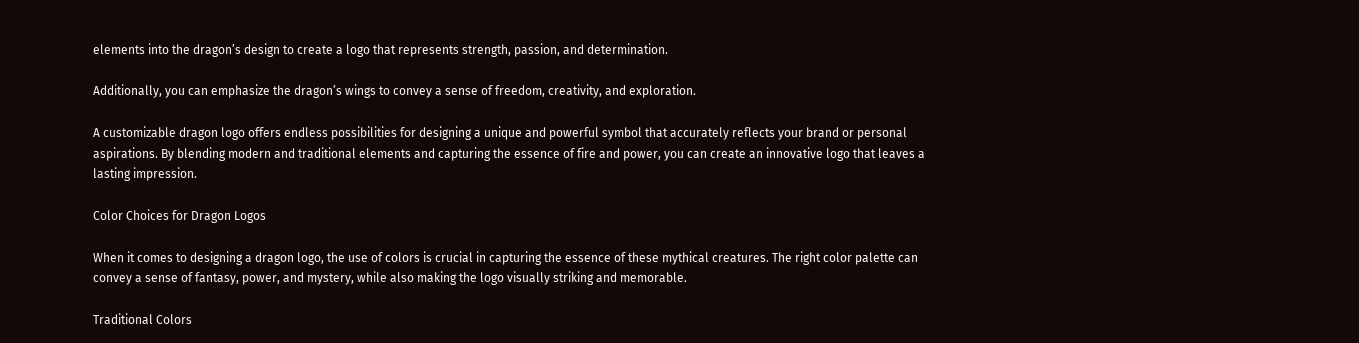elements into the dragon’s design to create a logo that represents strength, passion, and determination.

Additionally, you can emphasize the dragon’s wings to convey a sense of freedom, creativity, and exploration.

A customizable dragon logo offers endless possibilities for designing a unique and powerful symbol that accurately reflects your brand or personal aspirations. By blending modern and traditional elements and capturing the essence of fire and power, you can create an innovative logo that leaves a lasting impression.

Color Choices for Dragon Logos

When it comes to designing a dragon logo, the use of colors is crucial in capturing the essence of these mythical creatures. The right color palette can convey a sense of fantasy, power, and mystery, while also making the logo visually striking and memorable.

Traditional Colors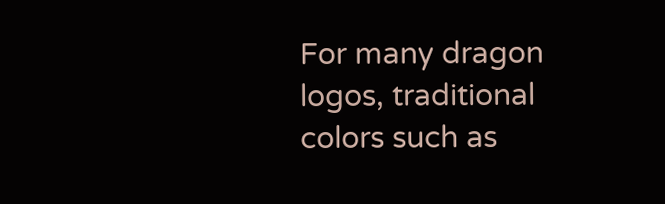For many dragon logos, traditional colors such as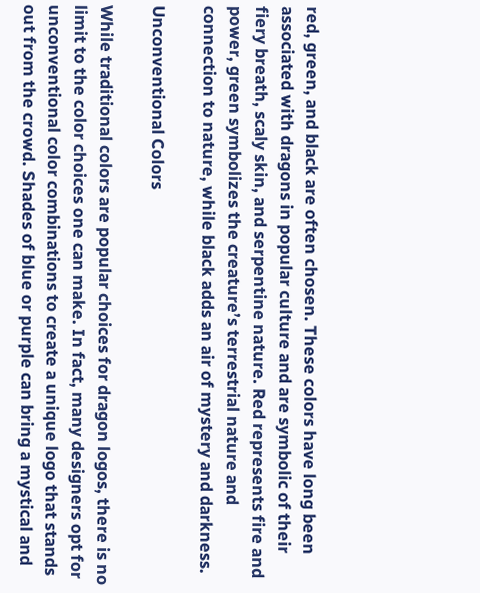red, green, and black are often chosen. These colors have long been associated with dragons in popular culture and are symbolic of their fiery breath, scaly skin, and serpentine nature. Red represents fire and power, green symbolizes the creature’s terrestrial nature and connection to nature, while black adds an air of mystery and darkness.

Unconventional Colors

While traditional colors are popular choices for dragon logos, there is no limit to the color choices one can make. In fact, many designers opt for unconventional color combinations to create a unique logo that stands out from the crowd. Shades of blue or purple can bring a mystical and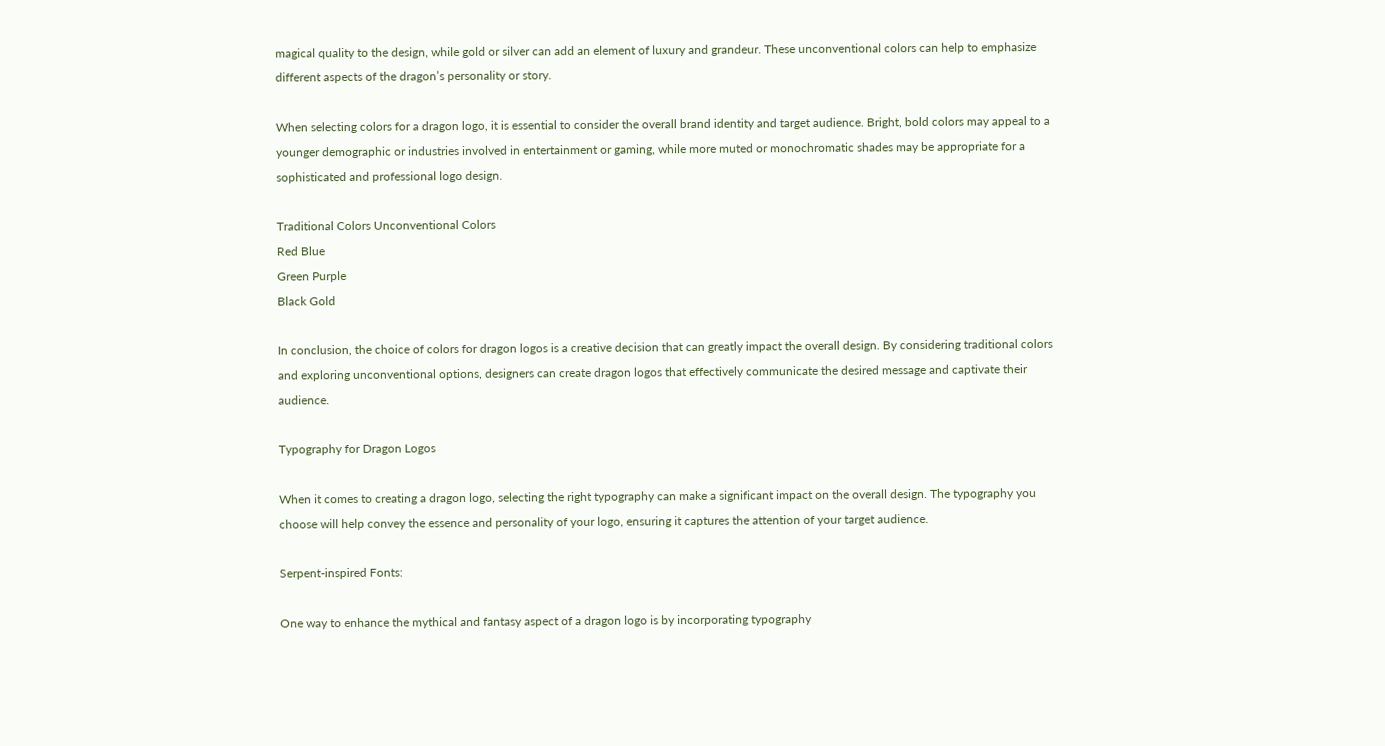magical quality to the design, while gold or silver can add an element of luxury and grandeur. These unconventional colors can help to emphasize different aspects of the dragon’s personality or story.

When selecting colors for a dragon logo, it is essential to consider the overall brand identity and target audience. Bright, bold colors may appeal to a younger demographic or industries involved in entertainment or gaming, while more muted or monochromatic shades may be appropriate for a sophisticated and professional logo design.

Traditional Colors Unconventional Colors
Red Blue
Green Purple
Black Gold

In conclusion, the choice of colors for dragon logos is a creative decision that can greatly impact the overall design. By considering traditional colors and exploring unconventional options, designers can create dragon logos that effectively communicate the desired message and captivate their audience.

Typography for Dragon Logos

When it comes to creating a dragon logo, selecting the right typography can make a significant impact on the overall design. The typography you choose will help convey the essence and personality of your logo, ensuring it captures the attention of your target audience.

Serpent-inspired Fonts:

One way to enhance the mythical and fantasy aspect of a dragon logo is by incorporating typography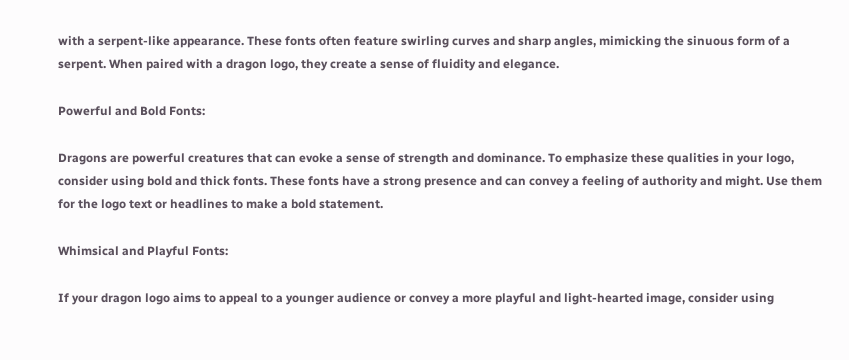with a serpent-like appearance. These fonts often feature swirling curves and sharp angles, mimicking the sinuous form of a serpent. When paired with a dragon logo, they create a sense of fluidity and elegance.

Powerful and Bold Fonts:

Dragons are powerful creatures that can evoke a sense of strength and dominance. To emphasize these qualities in your logo, consider using bold and thick fonts. These fonts have a strong presence and can convey a feeling of authority and might. Use them for the logo text or headlines to make a bold statement.

Whimsical and Playful Fonts:

If your dragon logo aims to appeal to a younger audience or convey a more playful and light-hearted image, consider using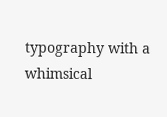typography with a whimsical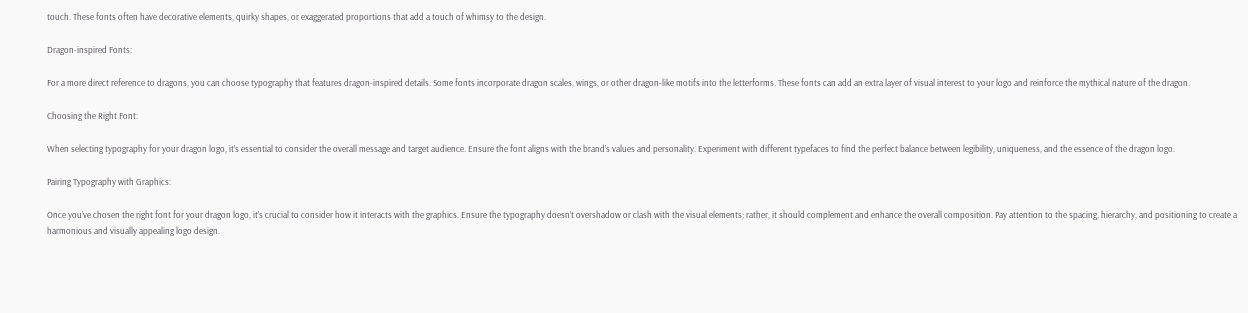touch. These fonts often have decorative elements, quirky shapes, or exaggerated proportions that add a touch of whimsy to the design.

Dragon-inspired Fonts:

For a more direct reference to dragons, you can choose typography that features dragon-inspired details. Some fonts incorporate dragon scales, wings, or other dragon-like motifs into the letterforms. These fonts can add an extra layer of visual interest to your logo and reinforce the mythical nature of the dragon.

Choosing the Right Font:

When selecting typography for your dragon logo, it’s essential to consider the overall message and target audience. Ensure the font aligns with the brand’s values and personality. Experiment with different typefaces to find the perfect balance between legibility, uniqueness, and the essence of the dragon logo.

Pairing Typography with Graphics:

Once you’ve chosen the right font for your dragon logo, it’s crucial to consider how it interacts with the graphics. Ensure the typography doesn’t overshadow or clash with the visual elements; rather, it should complement and enhance the overall composition. Pay attention to the spacing, hierarchy, and positioning to create a harmonious and visually appealing logo design.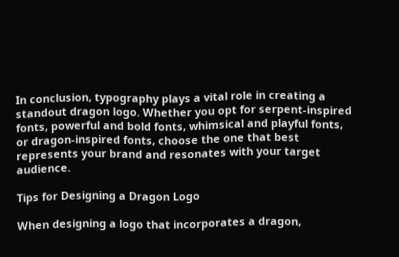In conclusion, typography plays a vital role in creating a standout dragon logo. Whether you opt for serpent-inspired fonts, powerful and bold fonts, whimsical and playful fonts, or dragon-inspired fonts, choose the one that best represents your brand and resonates with your target audience.

Tips for Designing a Dragon Logo

When designing a logo that incorporates a dragon,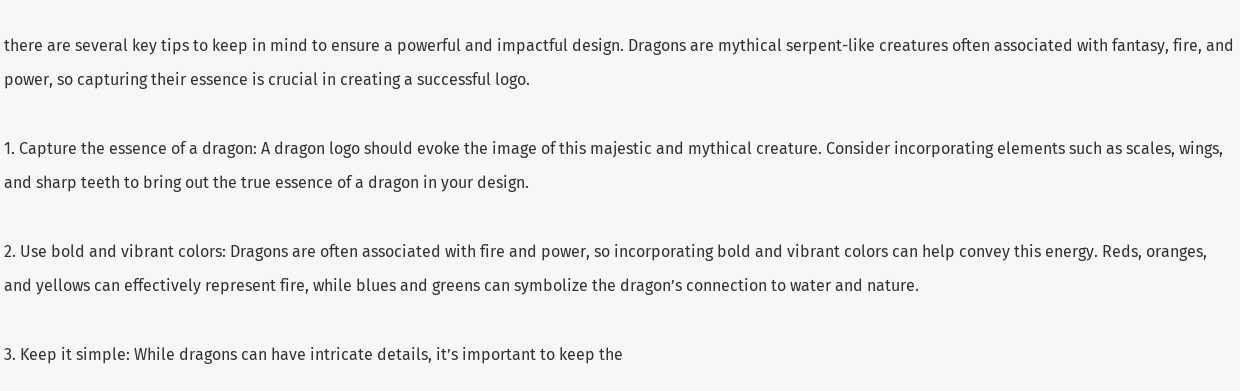there are several key tips to keep in mind to ensure a powerful and impactful design. Dragons are mythical serpent-like creatures often associated with fantasy, fire, and power, so capturing their essence is crucial in creating a successful logo.

1. Capture the essence of a dragon: A dragon logo should evoke the image of this majestic and mythical creature. Consider incorporating elements such as scales, wings, and sharp teeth to bring out the true essence of a dragon in your design.

2. Use bold and vibrant colors: Dragons are often associated with fire and power, so incorporating bold and vibrant colors can help convey this energy. Reds, oranges, and yellows can effectively represent fire, while blues and greens can symbolize the dragon’s connection to water and nature.

3. Keep it simple: While dragons can have intricate details, it’s important to keep the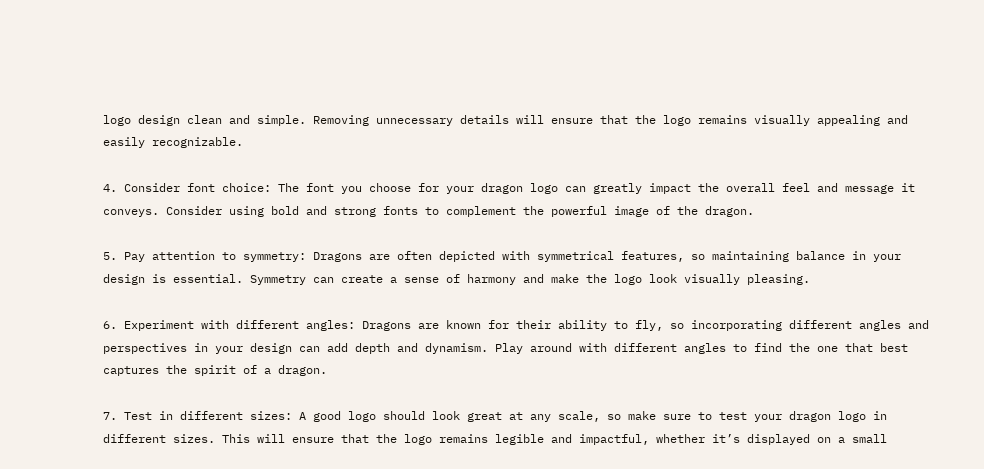logo design clean and simple. Removing unnecessary details will ensure that the logo remains visually appealing and easily recognizable.

4. Consider font choice: The font you choose for your dragon logo can greatly impact the overall feel and message it conveys. Consider using bold and strong fonts to complement the powerful image of the dragon.

5. Pay attention to symmetry: Dragons are often depicted with symmetrical features, so maintaining balance in your design is essential. Symmetry can create a sense of harmony and make the logo look visually pleasing.

6. Experiment with different angles: Dragons are known for their ability to fly, so incorporating different angles and perspectives in your design can add depth and dynamism. Play around with different angles to find the one that best captures the spirit of a dragon.

7. Test in different sizes: A good logo should look great at any scale, so make sure to test your dragon logo in different sizes. This will ensure that the logo remains legible and impactful, whether it’s displayed on a small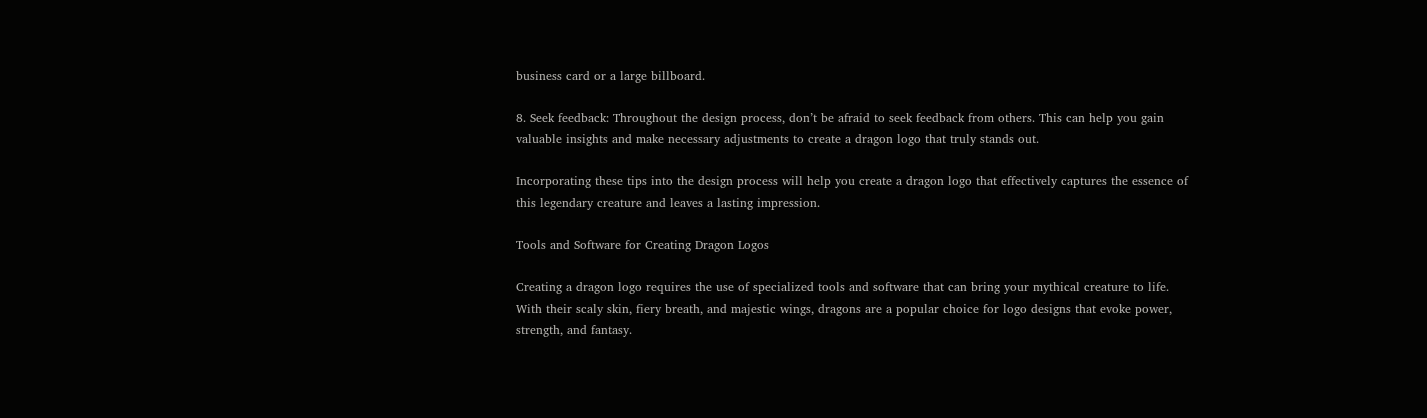business card or a large billboard.

8. Seek feedback: Throughout the design process, don’t be afraid to seek feedback from others. This can help you gain valuable insights and make necessary adjustments to create a dragon logo that truly stands out.

Incorporating these tips into the design process will help you create a dragon logo that effectively captures the essence of this legendary creature and leaves a lasting impression.

Tools and Software for Creating Dragon Logos

Creating a dragon logo requires the use of specialized tools and software that can bring your mythical creature to life. With their scaly skin, fiery breath, and majestic wings, dragons are a popular choice for logo designs that evoke power, strength, and fantasy.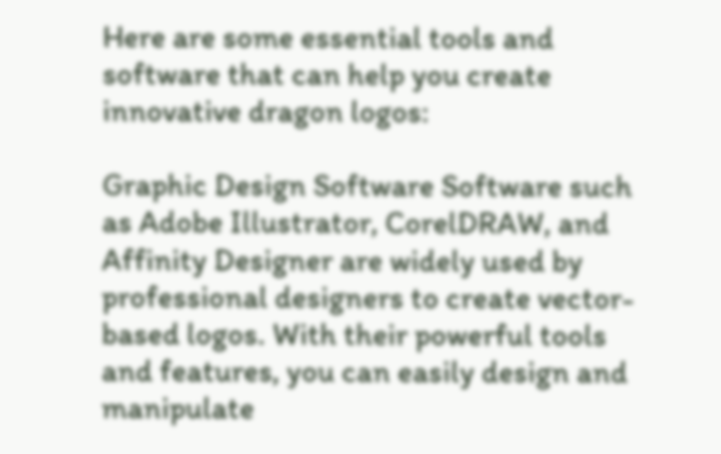Here are some essential tools and software that can help you create innovative dragon logos:

Graphic Design Software Software such as Adobe Illustrator, CorelDRAW, and Affinity Designer are widely used by professional designers to create vector-based logos. With their powerful tools and features, you can easily design and manipulate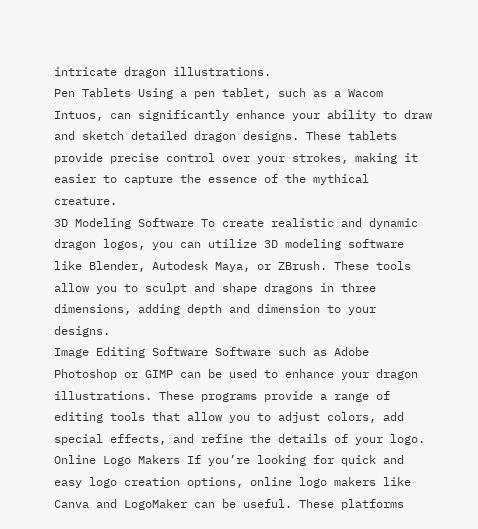intricate dragon illustrations.
Pen Tablets Using a pen tablet, such as a Wacom Intuos, can significantly enhance your ability to draw and sketch detailed dragon designs. These tablets provide precise control over your strokes, making it easier to capture the essence of the mythical creature.
3D Modeling Software To create realistic and dynamic dragon logos, you can utilize 3D modeling software like Blender, Autodesk Maya, or ZBrush. These tools allow you to sculpt and shape dragons in three dimensions, adding depth and dimension to your designs.
Image Editing Software Software such as Adobe Photoshop or GIMP can be used to enhance your dragon illustrations. These programs provide a range of editing tools that allow you to adjust colors, add special effects, and refine the details of your logo.
Online Logo Makers If you’re looking for quick and easy logo creation options, online logo makers like Canva and LogoMaker can be useful. These platforms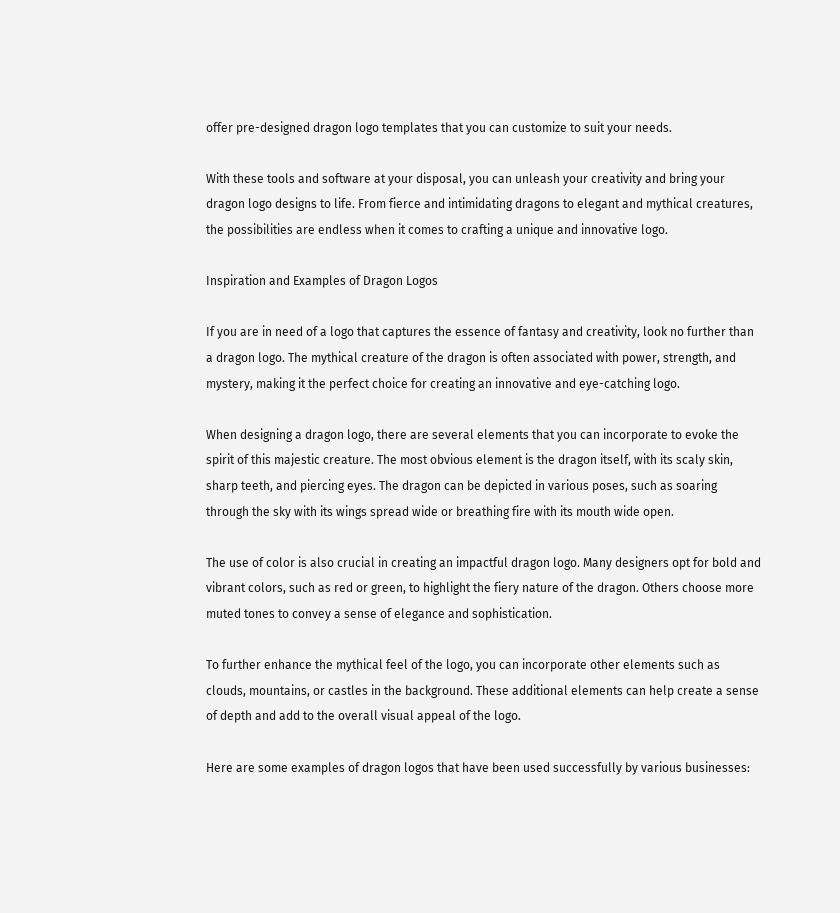offer pre-designed dragon logo templates that you can customize to suit your needs.

With these tools and software at your disposal, you can unleash your creativity and bring your dragon logo designs to life. From fierce and intimidating dragons to elegant and mythical creatures, the possibilities are endless when it comes to crafting a unique and innovative logo.

Inspiration and Examples of Dragon Logos

If you are in need of a logo that captures the essence of fantasy and creativity, look no further than a dragon logo. The mythical creature of the dragon is often associated with power, strength, and mystery, making it the perfect choice for creating an innovative and eye-catching logo.

When designing a dragon logo, there are several elements that you can incorporate to evoke the spirit of this majestic creature. The most obvious element is the dragon itself, with its scaly skin, sharp teeth, and piercing eyes. The dragon can be depicted in various poses, such as soaring through the sky with its wings spread wide or breathing fire with its mouth wide open.

The use of color is also crucial in creating an impactful dragon logo. Many designers opt for bold and vibrant colors, such as red or green, to highlight the fiery nature of the dragon. Others choose more muted tones to convey a sense of elegance and sophistication.

To further enhance the mythical feel of the logo, you can incorporate other elements such as clouds, mountains, or castles in the background. These additional elements can help create a sense of depth and add to the overall visual appeal of the logo.

Here are some examples of dragon logos that have been used successfully by various businesses: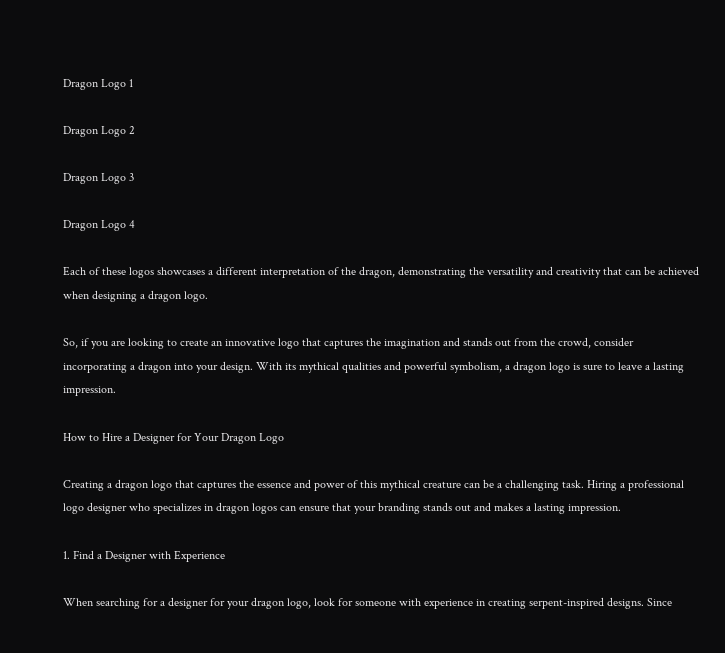Dragon Logo 1

Dragon Logo 2

Dragon Logo 3

Dragon Logo 4

Each of these logos showcases a different interpretation of the dragon, demonstrating the versatility and creativity that can be achieved when designing a dragon logo.

So, if you are looking to create an innovative logo that captures the imagination and stands out from the crowd, consider incorporating a dragon into your design. With its mythical qualities and powerful symbolism, a dragon logo is sure to leave a lasting impression.

How to Hire a Designer for Your Dragon Logo

Creating a dragon logo that captures the essence and power of this mythical creature can be a challenging task. Hiring a professional logo designer who specializes in dragon logos can ensure that your branding stands out and makes a lasting impression.

1. Find a Designer with Experience

When searching for a designer for your dragon logo, look for someone with experience in creating serpent-inspired designs. Since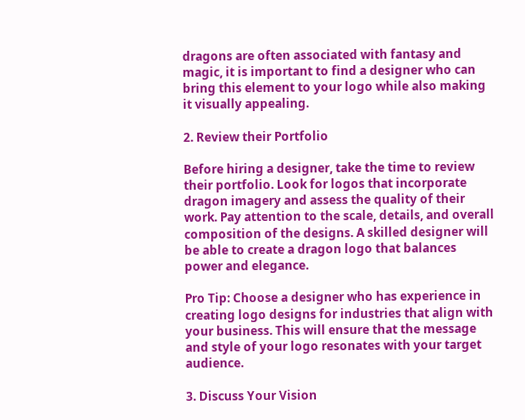dragons are often associated with fantasy and magic, it is important to find a designer who can bring this element to your logo while also making it visually appealing.

2. Review their Portfolio

Before hiring a designer, take the time to review their portfolio. Look for logos that incorporate dragon imagery and assess the quality of their work. Pay attention to the scale, details, and overall composition of the designs. A skilled designer will be able to create a dragon logo that balances power and elegance.

Pro Tip: Choose a designer who has experience in creating logo designs for industries that align with your business. This will ensure that the message and style of your logo resonates with your target audience.

3. Discuss Your Vision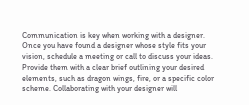Communication is key when working with a designer. Once you have found a designer whose style fits your vision, schedule a meeting or call to discuss your ideas. Provide them with a clear brief outlining your desired elements, such as dragon wings, fire, or a specific color scheme. Collaborating with your designer will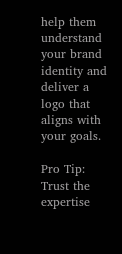help them understand your brand identity and deliver a logo that aligns with your goals.

Pro Tip: Trust the expertise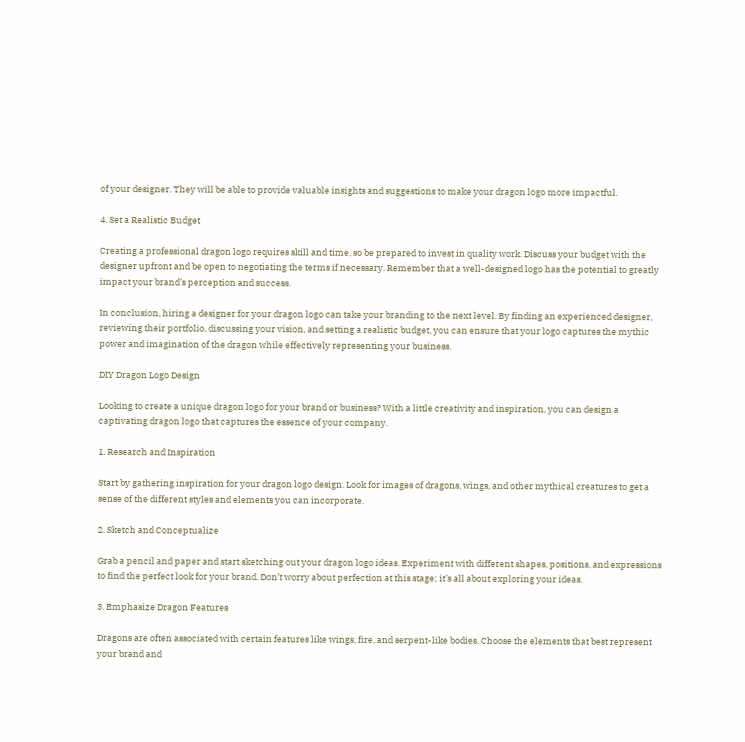of your designer. They will be able to provide valuable insights and suggestions to make your dragon logo more impactful.

4. Set a Realistic Budget

Creating a professional dragon logo requires skill and time, so be prepared to invest in quality work. Discuss your budget with the designer upfront and be open to negotiating the terms if necessary. Remember that a well-designed logo has the potential to greatly impact your brand’s perception and success.

In conclusion, hiring a designer for your dragon logo can take your branding to the next level. By finding an experienced designer, reviewing their portfolio, discussing your vision, and setting a realistic budget, you can ensure that your logo captures the mythic power and imagination of the dragon while effectively representing your business.

DIY Dragon Logo Design

Looking to create a unique dragon logo for your brand or business? With a little creativity and inspiration, you can design a captivating dragon logo that captures the essence of your company.

1. Research and Inspiration

Start by gathering inspiration for your dragon logo design. Look for images of dragons, wings, and other mythical creatures to get a sense of the different styles and elements you can incorporate.

2. Sketch and Conceptualize

Grab a pencil and paper and start sketching out your dragon logo ideas. Experiment with different shapes, positions, and expressions to find the perfect look for your brand. Don’t worry about perfection at this stage; it’s all about exploring your ideas.

3. Emphasize Dragon Features

Dragons are often associated with certain features like wings, fire, and serpent-like bodies. Choose the elements that best represent your brand and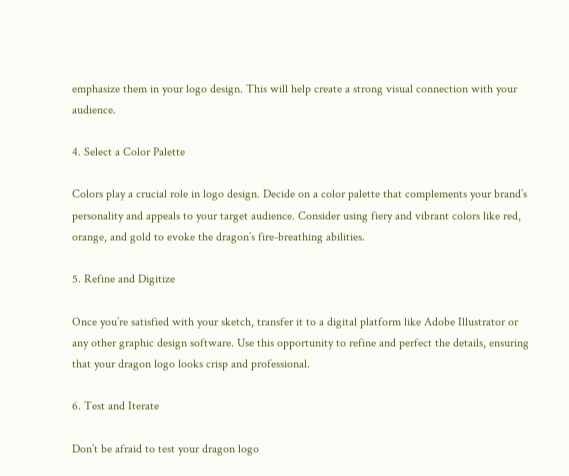emphasize them in your logo design. This will help create a strong visual connection with your audience.

4. Select a Color Palette

Colors play a crucial role in logo design. Decide on a color palette that complements your brand’s personality and appeals to your target audience. Consider using fiery and vibrant colors like red, orange, and gold to evoke the dragon’s fire-breathing abilities.

5. Refine and Digitize

Once you’re satisfied with your sketch, transfer it to a digital platform like Adobe Illustrator or any other graphic design software. Use this opportunity to refine and perfect the details, ensuring that your dragon logo looks crisp and professional.

6. Test and Iterate

Don’t be afraid to test your dragon logo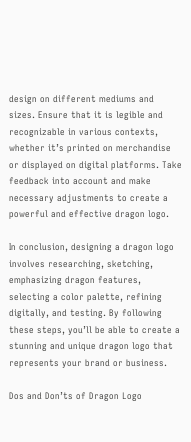design on different mediums and sizes. Ensure that it is legible and recognizable in various contexts, whether it’s printed on merchandise or displayed on digital platforms. Take feedback into account and make necessary adjustments to create a powerful and effective dragon logo.

In conclusion, designing a dragon logo involves researching, sketching, emphasizing dragon features, selecting a color palette, refining digitally, and testing. By following these steps, you’ll be able to create a stunning and unique dragon logo that represents your brand or business.

Dos and Don’ts of Dragon Logo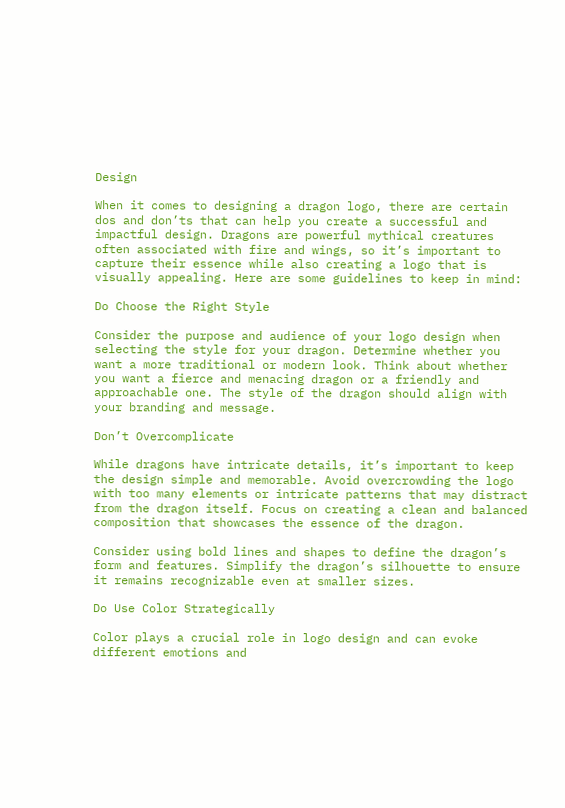Design

When it comes to designing a dragon logo, there are certain dos and don’ts that can help you create a successful and impactful design. Dragons are powerful mythical creatures often associated with fire and wings, so it’s important to capture their essence while also creating a logo that is visually appealing. Here are some guidelines to keep in mind:

Do Choose the Right Style

Consider the purpose and audience of your logo design when selecting the style for your dragon. Determine whether you want a more traditional or modern look. Think about whether you want a fierce and menacing dragon or a friendly and approachable one. The style of the dragon should align with your branding and message.

Don’t Overcomplicate

While dragons have intricate details, it’s important to keep the design simple and memorable. Avoid overcrowding the logo with too many elements or intricate patterns that may distract from the dragon itself. Focus on creating a clean and balanced composition that showcases the essence of the dragon.

Consider using bold lines and shapes to define the dragon’s form and features. Simplify the dragon’s silhouette to ensure it remains recognizable even at smaller sizes.

Do Use Color Strategically

Color plays a crucial role in logo design and can evoke different emotions and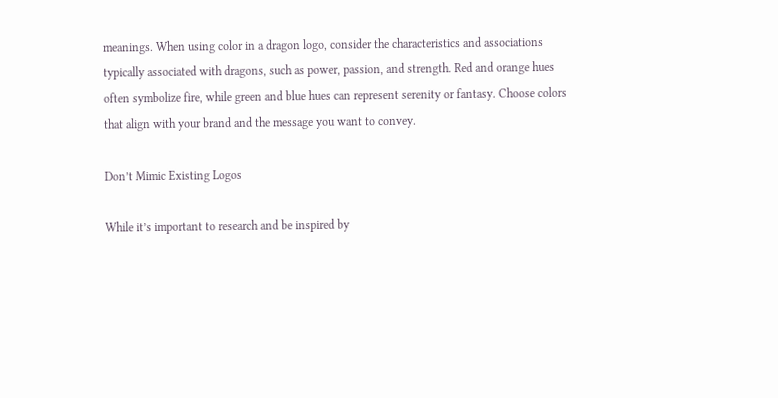meanings. When using color in a dragon logo, consider the characteristics and associations typically associated with dragons, such as power, passion, and strength. Red and orange hues often symbolize fire, while green and blue hues can represent serenity or fantasy. Choose colors that align with your brand and the message you want to convey.

Don’t Mimic Existing Logos

While it’s important to research and be inspired by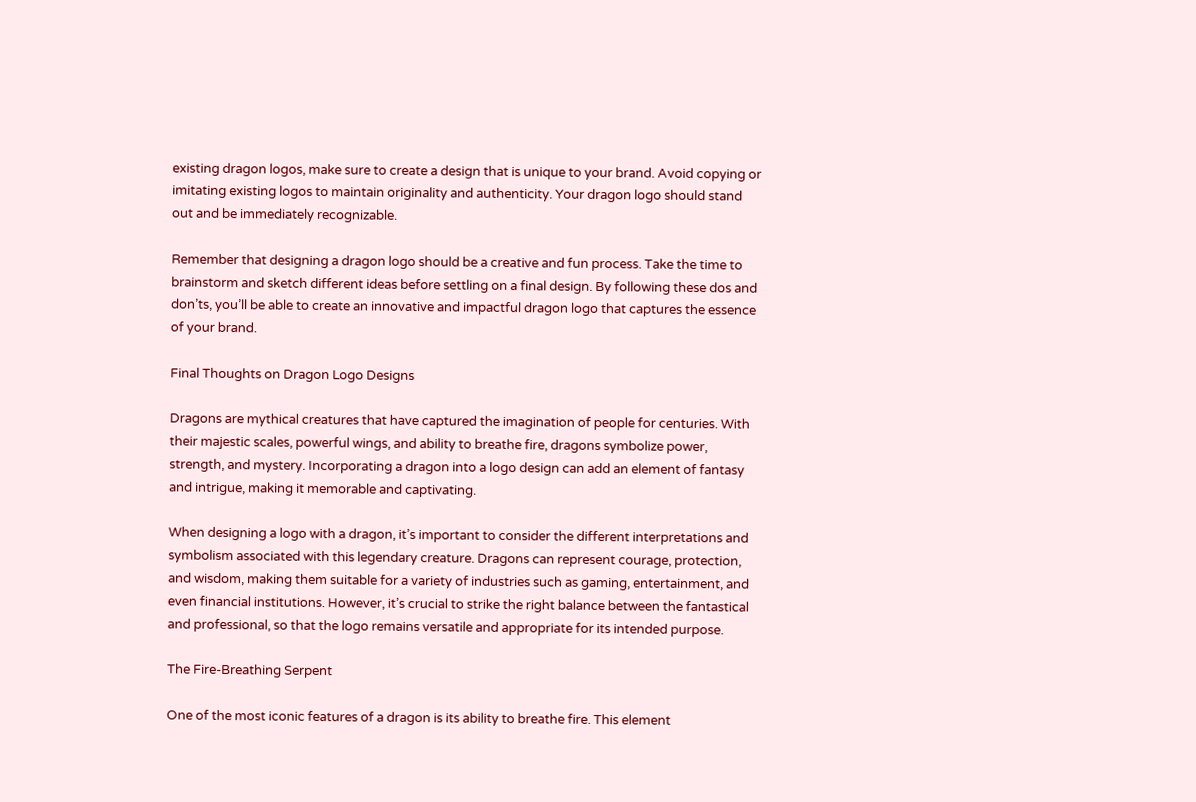existing dragon logos, make sure to create a design that is unique to your brand. Avoid copying or imitating existing logos to maintain originality and authenticity. Your dragon logo should stand out and be immediately recognizable.

Remember that designing a dragon logo should be a creative and fun process. Take the time to brainstorm and sketch different ideas before settling on a final design. By following these dos and don’ts, you’ll be able to create an innovative and impactful dragon logo that captures the essence of your brand.

Final Thoughts on Dragon Logo Designs

Dragons are mythical creatures that have captured the imagination of people for centuries. With their majestic scales, powerful wings, and ability to breathe fire, dragons symbolize power, strength, and mystery. Incorporating a dragon into a logo design can add an element of fantasy and intrigue, making it memorable and captivating.

When designing a logo with a dragon, it’s important to consider the different interpretations and symbolism associated with this legendary creature. Dragons can represent courage, protection, and wisdom, making them suitable for a variety of industries such as gaming, entertainment, and even financial institutions. However, it’s crucial to strike the right balance between the fantastical and professional, so that the logo remains versatile and appropriate for its intended purpose.

The Fire-Breathing Serpent

One of the most iconic features of a dragon is its ability to breathe fire. This element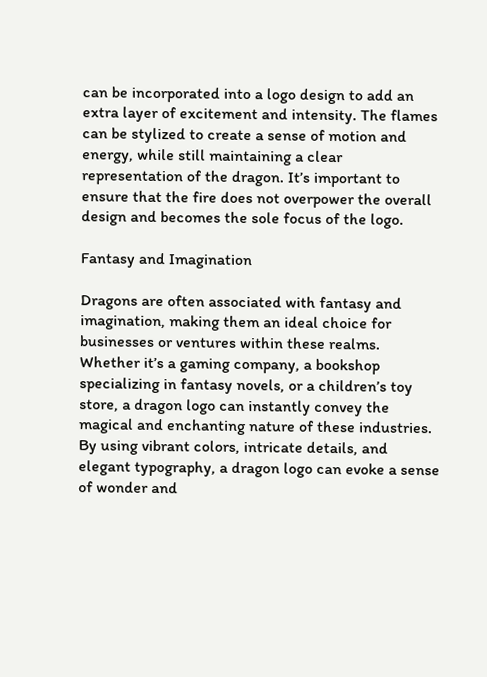can be incorporated into a logo design to add an extra layer of excitement and intensity. The flames can be stylized to create a sense of motion and energy, while still maintaining a clear representation of the dragon. It’s important to ensure that the fire does not overpower the overall design and becomes the sole focus of the logo.

Fantasy and Imagination

Dragons are often associated with fantasy and imagination, making them an ideal choice for businesses or ventures within these realms. Whether it’s a gaming company, a bookshop specializing in fantasy novels, or a children’s toy store, a dragon logo can instantly convey the magical and enchanting nature of these industries. By using vibrant colors, intricate details, and elegant typography, a dragon logo can evoke a sense of wonder and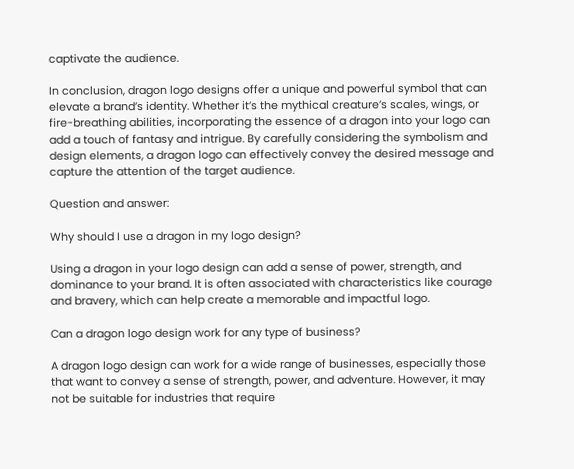captivate the audience.

In conclusion, dragon logo designs offer a unique and powerful symbol that can elevate a brand’s identity. Whether it’s the mythical creature’s scales, wings, or fire-breathing abilities, incorporating the essence of a dragon into your logo can add a touch of fantasy and intrigue. By carefully considering the symbolism and design elements, a dragon logo can effectively convey the desired message and capture the attention of the target audience.

Question and answer:

Why should I use a dragon in my logo design?

Using a dragon in your logo design can add a sense of power, strength, and dominance to your brand. It is often associated with characteristics like courage and bravery, which can help create a memorable and impactful logo.

Can a dragon logo design work for any type of business?

A dragon logo design can work for a wide range of businesses, especially those that want to convey a sense of strength, power, and adventure. However, it may not be suitable for industries that require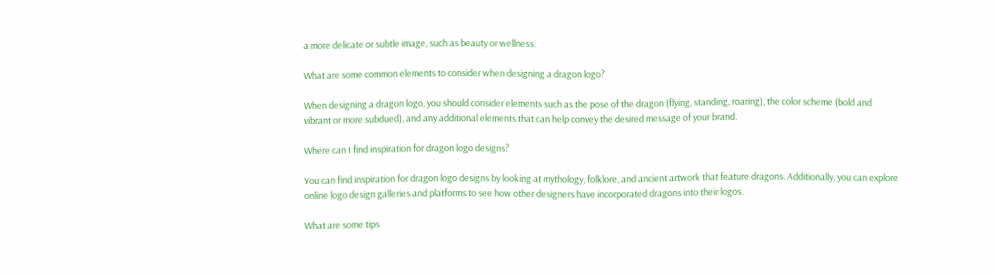a more delicate or subtle image, such as beauty or wellness.

What are some common elements to consider when designing a dragon logo?

When designing a dragon logo, you should consider elements such as the pose of the dragon (flying, standing, roaring), the color scheme (bold and vibrant or more subdued), and any additional elements that can help convey the desired message of your brand.

Where can I find inspiration for dragon logo designs?

You can find inspiration for dragon logo designs by looking at mythology, folklore, and ancient artwork that feature dragons. Additionally, you can explore online logo design galleries and platforms to see how other designers have incorporated dragons into their logos.

What are some tips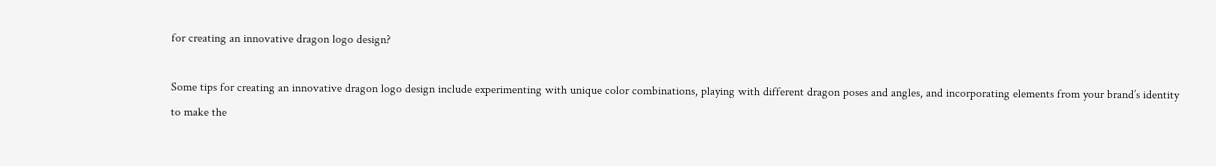for creating an innovative dragon logo design?

Some tips for creating an innovative dragon logo design include experimenting with unique color combinations, playing with different dragon poses and angles, and incorporating elements from your brand’s identity to make the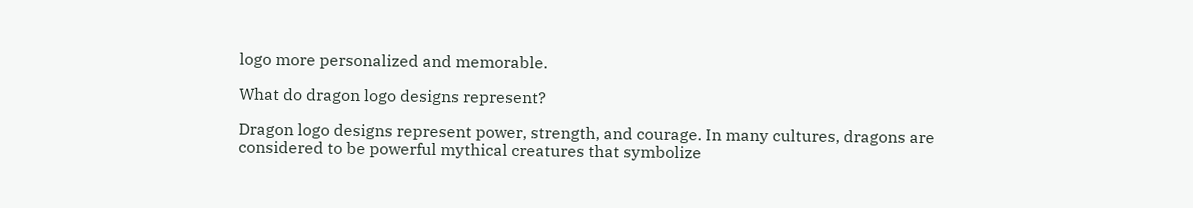logo more personalized and memorable.

What do dragon logo designs represent?

Dragon logo designs represent power, strength, and courage. In many cultures, dragons are considered to be powerful mythical creatures that symbolize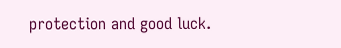protection and good luck.